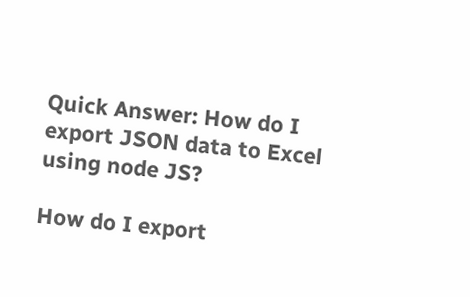Quick Answer: How do I export JSON data to Excel using node JS?

How do I export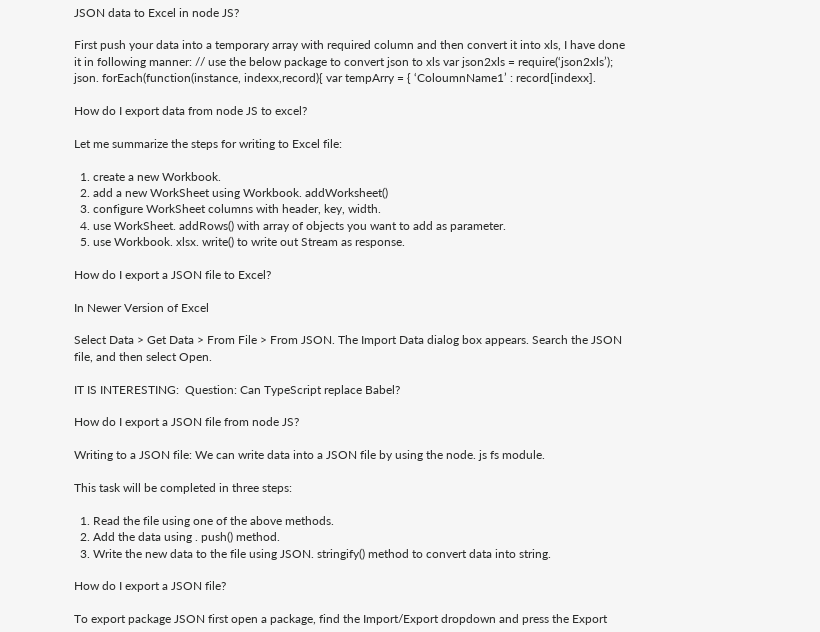JSON data to Excel in node JS?

First push your data into a temporary array with required column and then convert it into xls, I have done it in following manner: // use the below package to convert json to xls var json2xls = require(‘json2xls’); json. forEach(function(instance, indexx,record){ var tempArry = { ‘ColoumnName1’ : record[indexx].

How do I export data from node JS to excel?

Let me summarize the steps for writing to Excel file:

  1. create a new Workbook.
  2. add a new WorkSheet using Workbook. addWorksheet()
  3. configure WorkSheet columns with header, key, width.
  4. use WorkSheet. addRows() with array of objects you want to add as parameter.
  5. use Workbook. xlsx. write() to write out Stream as response.

How do I export a JSON file to Excel?

In Newer Version of Excel

Select Data > Get Data > From File > From JSON. The Import Data dialog box appears. Search the JSON file, and then select Open.

IT IS INTERESTING:  Question: Can TypeScript replace Babel?

How do I export a JSON file from node JS?

Writing to a JSON file: We can write data into a JSON file by using the node. js fs module.

This task will be completed in three steps:

  1. Read the file using one of the above methods.
  2. Add the data using . push() method.
  3. Write the new data to the file using JSON. stringify() method to convert data into string.

How do I export a JSON file?

To export package JSON first open a package, find the Import/Export dropdown and press the Export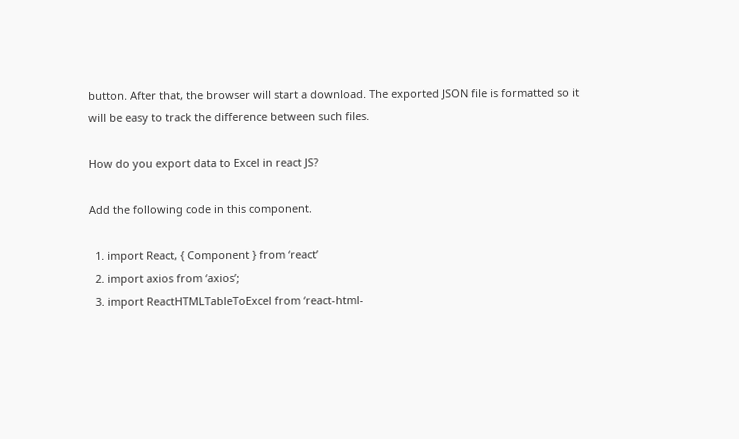button. After that, the browser will start a download. The exported JSON file is formatted so it will be easy to track the difference between such files.

How do you export data to Excel in react JS?

Add the following code in this component.

  1. import React, { Component } from ‘react’
  2. import axios from ‘axios’;
  3. import ReactHTMLTableToExcel from ‘react-html-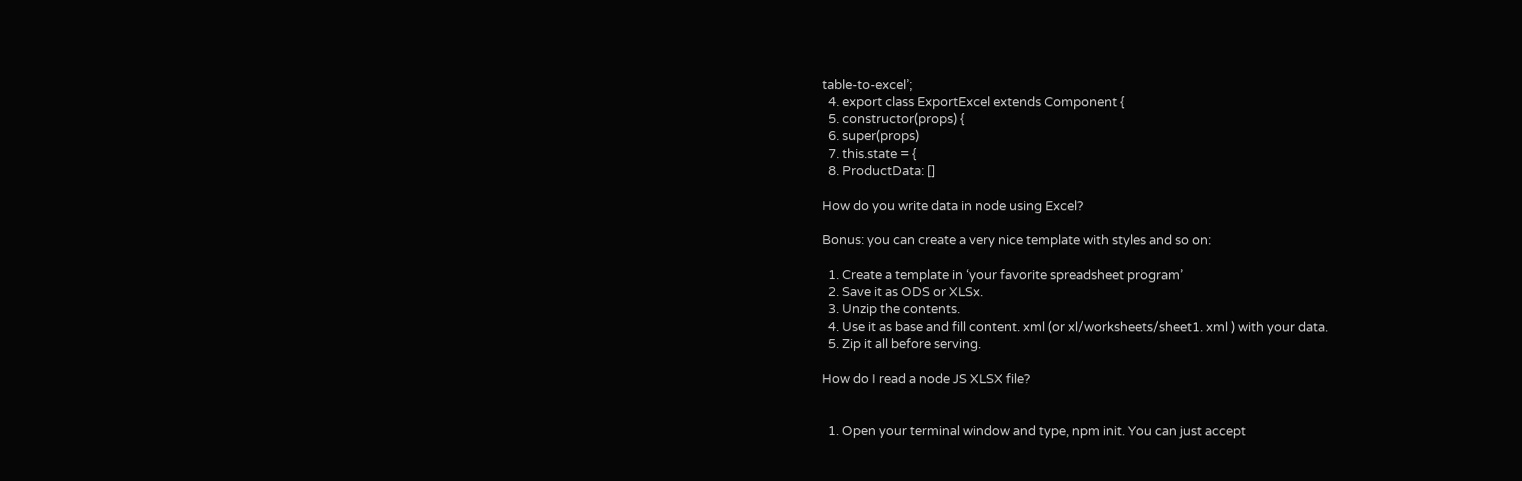table-to-excel’;
  4. export class ExportExcel extends Component {
  5. constructor(props) {
  6. super(props)
  7. this.state = {
  8. ProductData: []

How do you write data in node using Excel?

Bonus: you can create a very nice template with styles and so on:

  1. Create a template in ‘your favorite spreadsheet program’
  2. Save it as ODS or XLSx.
  3. Unzip the contents.
  4. Use it as base and fill content. xml (or xl/worksheets/sheet1. xml ) with your data.
  5. Zip it all before serving.

How do I read a node JS XLSX file?


  1. Open your terminal window and type, npm init. You can just accept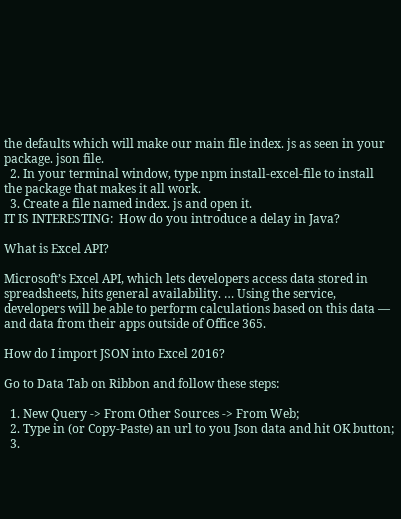the defaults which will make our main file index. js as seen in your package. json file.
  2. In your terminal window, type npm install-excel-file to install the package that makes it all work.
  3. Create a file named index. js and open it.
IT IS INTERESTING:  How do you introduce a delay in Java?

What is Excel API?

Microsoft’s Excel API, which lets developers access data stored in spreadsheets, hits general availability. … Using the service, developers will be able to perform calculations based on this data — and data from their apps outside of Office 365.

How do I import JSON into Excel 2016?

Go to Data Tab on Ribbon and follow these steps:

  1. New Query -> From Other Sources -> From Web;
  2. Type in (or Copy-Paste) an url to you Json data and hit OK button;
  3.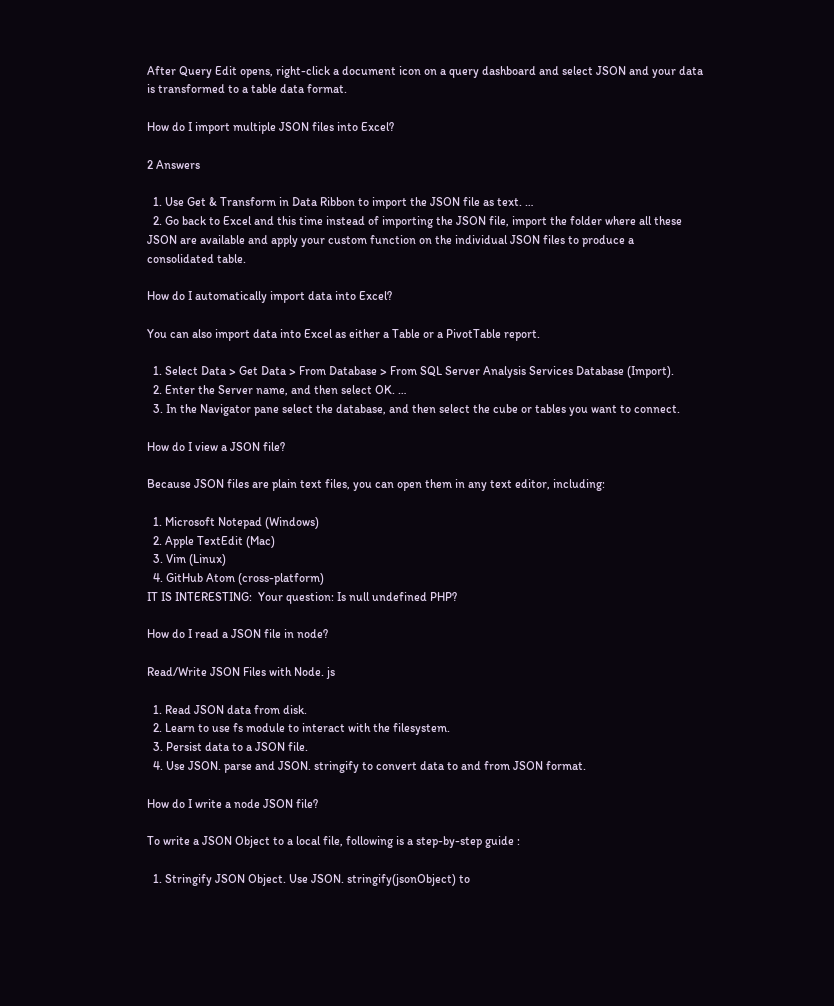After Query Edit opens, right-click a document icon on a query dashboard and select JSON and your data is transformed to a table data format.

How do I import multiple JSON files into Excel?

2 Answers

  1. Use Get & Transform in Data Ribbon to import the JSON file as text. …
  2. Go back to Excel and this time instead of importing the JSON file, import the folder where all these JSON are available and apply your custom function on the individual JSON files to produce a consolidated table.

How do I automatically import data into Excel?

You can also import data into Excel as either a Table or a PivotTable report.

  1. Select Data > Get Data > From Database > From SQL Server Analysis Services Database (Import).
  2. Enter the Server name, and then select OK. …
  3. In the Navigator pane select the database, and then select the cube or tables you want to connect.

How do I view a JSON file?

Because JSON files are plain text files, you can open them in any text editor, including:

  1. Microsoft Notepad (Windows)
  2. Apple TextEdit (Mac)
  3. Vim (Linux)
  4. GitHub Atom (cross-platform)
IT IS INTERESTING:  Your question: Is null undefined PHP?

How do I read a JSON file in node?

Read/Write JSON Files with Node. js

  1. Read JSON data from disk.
  2. Learn to use fs module to interact with the filesystem.
  3. Persist data to a JSON file.
  4. Use JSON. parse and JSON. stringify to convert data to and from JSON format.

How do I write a node JSON file?

To write a JSON Object to a local file, following is a step-by-step guide :

  1. Stringify JSON Object. Use JSON. stringify(jsonObject) to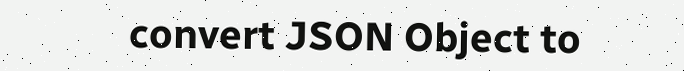convert JSON Object to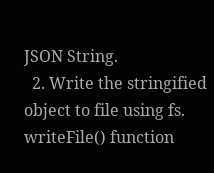JSON String.
  2. Write the stringified object to file using fs. writeFile() function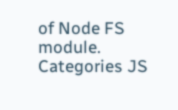of Node FS module.
Categories JS